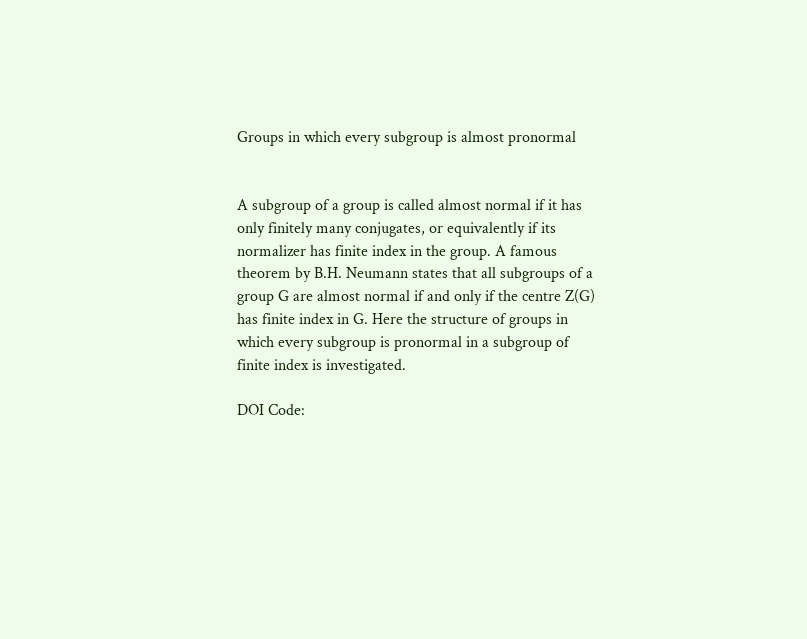Groups in which every subgroup is almost pronormal


A subgroup of a group is called almost normal if it has only finitely many conjugates, or equivalently if its normalizer has finite index in the group. A famous theorem by B.H. Neumann states that all subgroups of a group G are almost normal if and only if the centre Z(G) has finite index in G. Here the structure of groups in which every subgroup is pronormal in a subgroup of finite index is investigated.

DOI Code: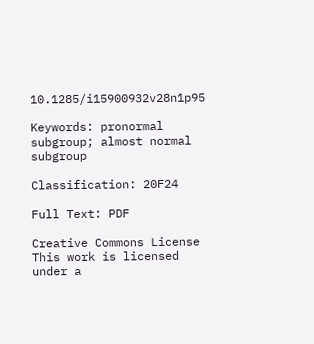10.1285/i15900932v28n1p95

Keywords: pronormal subgroup; almost normal subgroup

Classification: 20F24

Full Text: PDF

Creative Commons License
This work is licensed under a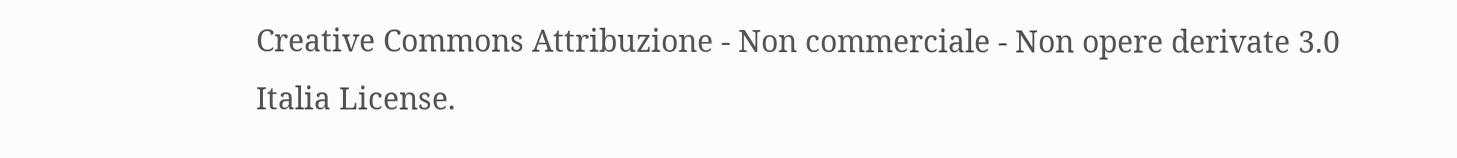Creative Commons Attribuzione - Non commerciale - Non opere derivate 3.0 Italia License.